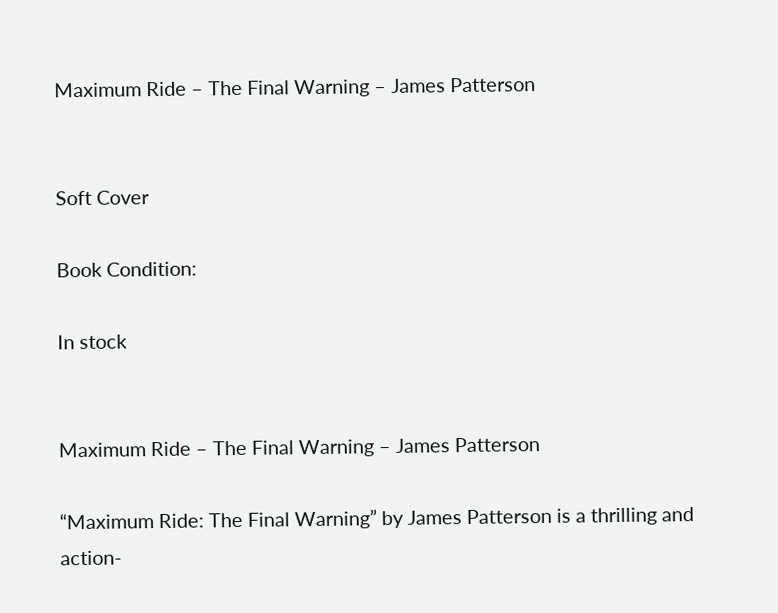Maximum Ride – The Final Warning – James Patterson


Soft Cover

Book Condition:

In stock


Maximum Ride – The Final Warning – James Patterson

“Maximum Ride: The Final Warning” by James Patterson is a thrilling and action-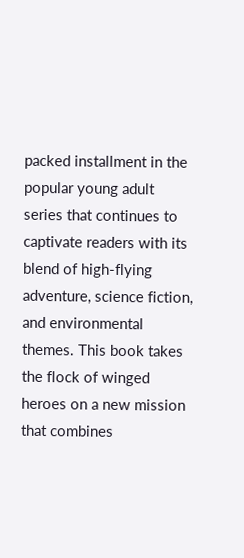packed installment in the popular young adult series that continues to captivate readers with its blend of high-flying adventure, science fiction, and environmental themes. This book takes the flock of winged heroes on a new mission that combines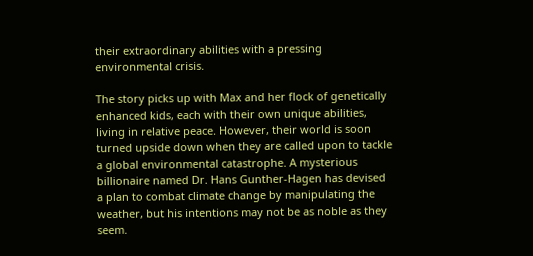their extraordinary abilities with a pressing environmental crisis.

The story picks up with Max and her flock of genetically enhanced kids, each with their own unique abilities, living in relative peace. However, their world is soon turned upside down when they are called upon to tackle a global environmental catastrophe. A mysterious billionaire named Dr. Hans Gunther-Hagen has devised a plan to combat climate change by manipulating the weather, but his intentions may not be as noble as they seem.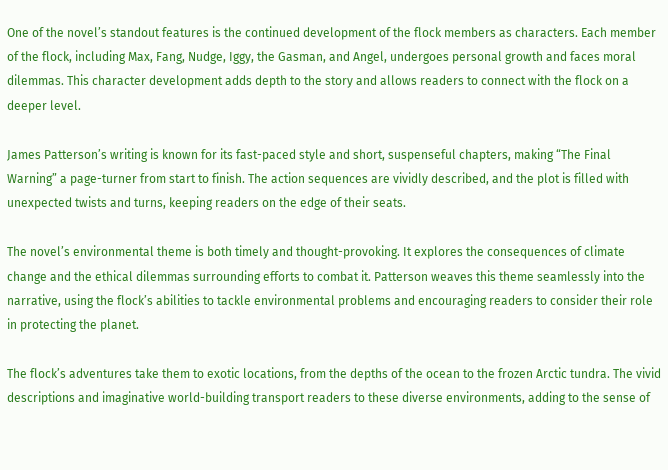One of the novel’s standout features is the continued development of the flock members as characters. Each member of the flock, including Max, Fang, Nudge, Iggy, the Gasman, and Angel, undergoes personal growth and faces moral dilemmas. This character development adds depth to the story and allows readers to connect with the flock on a deeper level.

James Patterson’s writing is known for its fast-paced style and short, suspenseful chapters, making “The Final Warning” a page-turner from start to finish. The action sequences are vividly described, and the plot is filled with unexpected twists and turns, keeping readers on the edge of their seats.

The novel’s environmental theme is both timely and thought-provoking. It explores the consequences of climate change and the ethical dilemmas surrounding efforts to combat it. Patterson weaves this theme seamlessly into the narrative, using the flock’s abilities to tackle environmental problems and encouraging readers to consider their role in protecting the planet.

The flock’s adventures take them to exotic locations, from the depths of the ocean to the frozen Arctic tundra. The vivid descriptions and imaginative world-building transport readers to these diverse environments, adding to the sense of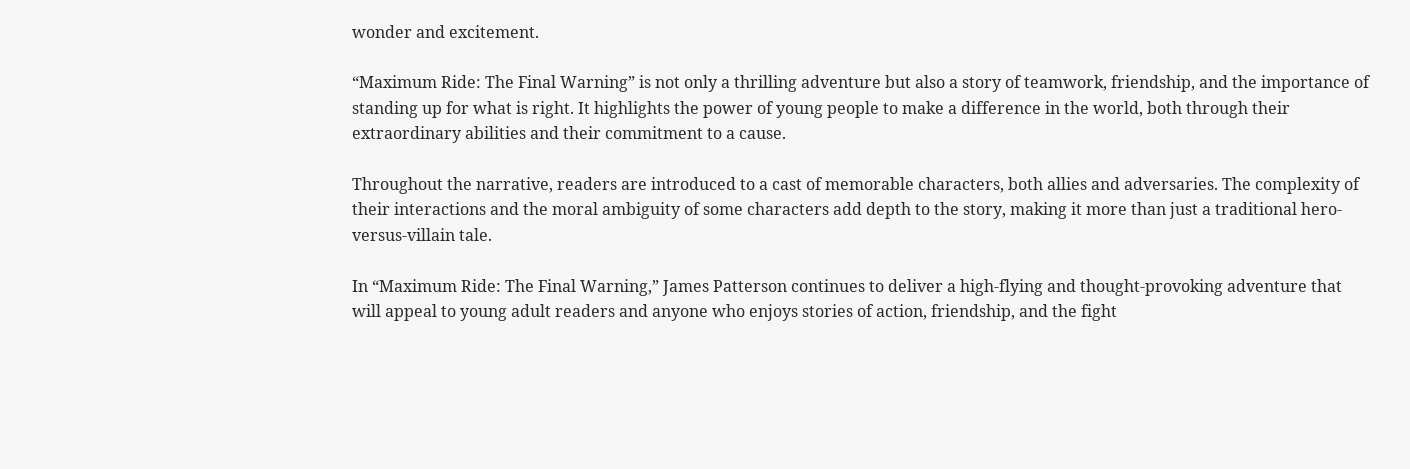wonder and excitement.

“Maximum Ride: The Final Warning” is not only a thrilling adventure but also a story of teamwork, friendship, and the importance of standing up for what is right. It highlights the power of young people to make a difference in the world, both through their extraordinary abilities and their commitment to a cause.

Throughout the narrative, readers are introduced to a cast of memorable characters, both allies and adversaries. The complexity of their interactions and the moral ambiguity of some characters add depth to the story, making it more than just a traditional hero-versus-villain tale.

In “Maximum Ride: The Final Warning,” James Patterson continues to deliver a high-flying and thought-provoking adventure that will appeal to young adult readers and anyone who enjoys stories of action, friendship, and the fight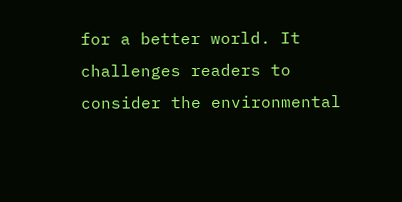for a better world. It challenges readers to consider the environmental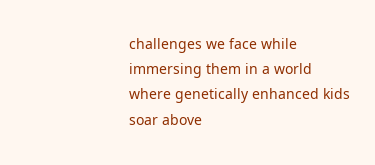challenges we face while immersing them in a world where genetically enhanced kids soar above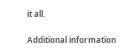it all.

Additional information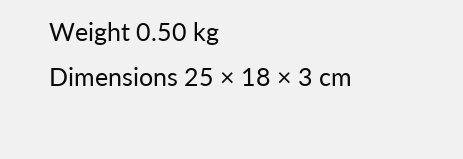Weight 0.50 kg
Dimensions 25 × 18 × 3 cm